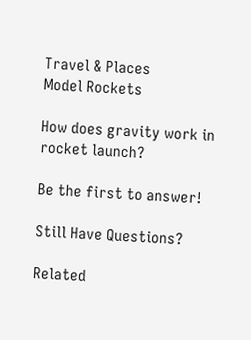Travel & Places
Model Rockets

How does gravity work in rocket launch?

Be the first to answer!

Still Have Questions?

Related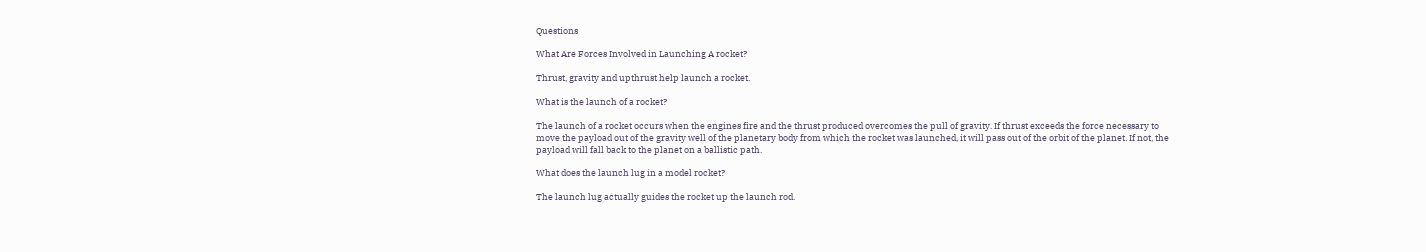Questions

What Are Forces Involved in Launching A rocket?

Thrust, gravity and upthrust help launch a rocket.

What is the launch of a rocket?

The launch of a rocket occurs when the engines fire and the thrust produced overcomes the pull of gravity. If thrust exceeds the force necessary to move the payload out of the gravity well of the planetary body from which the rocket was launched, it will pass out of the orbit of the planet. If not, the payload will fall back to the planet on a ballistic path.

What does the launch lug in a model rocket?

The launch lug actually guides the rocket up the launch rod.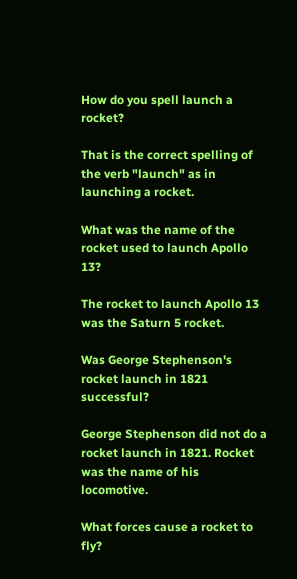How do you spell launch a rocket?

That is the correct spelling of the verb "launch" as in launching a rocket.

What was the name of the rocket used to launch Apollo 13?

The rocket to launch Apollo 13 was the Saturn 5 rocket.

Was George Stephenson's rocket launch in 1821 successful?

George Stephenson did not do a rocket launch in 1821. Rocket was the name of his locomotive.

What forces cause a rocket to fly?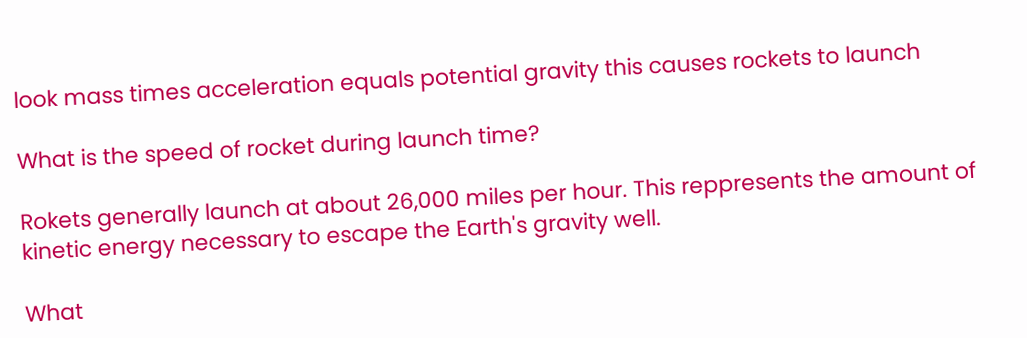look mass times acceleration equals potential gravity this causes rockets to launch

What is the speed of rocket during launch time?

Rokets generally launch at about 26,000 miles per hour. This reppresents the amount of kinetic energy necessary to escape the Earth's gravity well.

What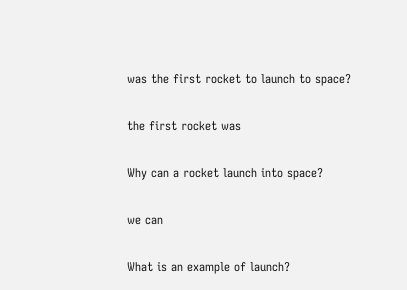was the first rocket to launch to space?

the first rocket was

Why can a rocket launch into space?

we can

What is an example of launch?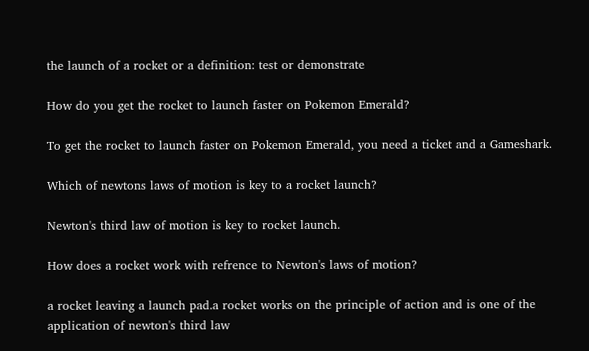the launch of a rocket or a definition: test or demonstrate

How do you get the rocket to launch faster on Pokemon Emerald?

To get the rocket to launch faster on Pokemon Emerald, you need a ticket and a Gameshark.

Which of newtons laws of motion is key to a rocket launch?

Newton's third law of motion is key to rocket launch.

How does a rocket work with refrence to Newton's laws of motion?

a rocket leaving a launch pad.a rocket works on the principle of action and is one of the application of newton's third law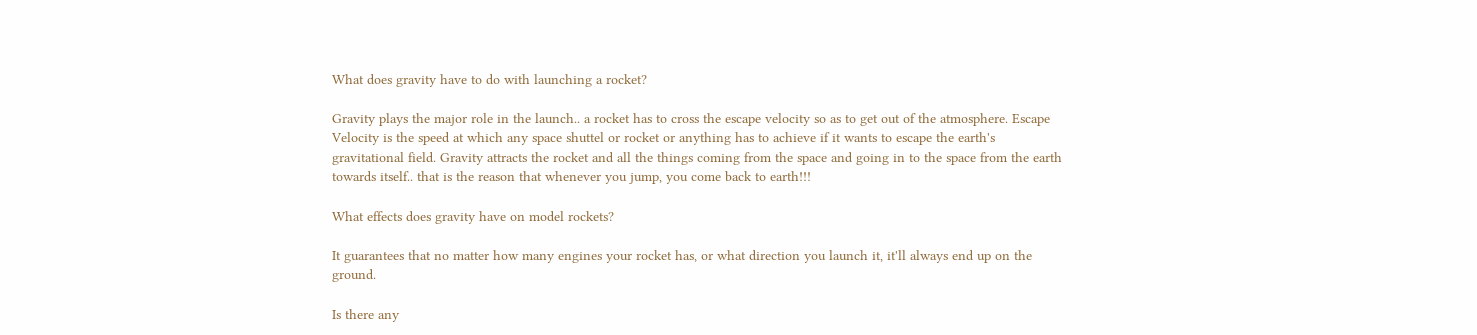What does gravity have to do with launching a rocket?

Gravity plays the major role in the launch.. a rocket has to cross the escape velocity so as to get out of the atmosphere. Escape Velocity is the speed at which any space shuttel or rocket or anything has to achieve if it wants to escape the earth's gravitational field. Gravity attracts the rocket and all the things coming from the space and going in to the space from the earth towards itself.. that is the reason that whenever you jump, you come back to earth!!!

What effects does gravity have on model rockets?

It guarantees that no matter how many engines your rocket has, or what direction you launch it, it'll always end up on the ground.

Is there any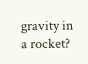gravity in a rocket?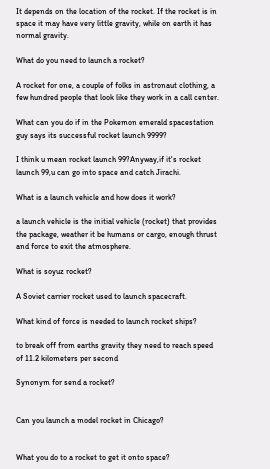It depends on the location of the rocket. If the rocket is in space it may have very little gravity, while on earth it has normal gravity.

What do you need to launch a rocket?

A rocket for one, a couple of folks in astronaut clothing, a few hundred people that look like they work in a call center.

What can you do if in the Pokemon emerald spacestation guy says its successful rocket launch 9999?

I think u mean rocket launch 99?Anyway,if it's rocket launch 99,u can go into space and catch Jirachi.

What is a launch vehicle and how does it work?

a launch vehicle is the initial vehicle (rocket) that provides the package, weather it be humans or cargo, enough thrust and force to exit the atmosphere.

What is soyuz rocket?

A Soviet carrier rocket used to launch spacecraft.

What kind of force is needed to launch rocket ships?

to break off from earths gravity they need to reach speed of 11.2 kilometers per second

Synonym for send a rocket?


Can you launch a model rocket in Chicago?


What you do to a rocket to get it onto space?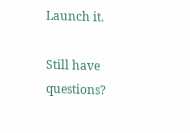Launch it.

Still have questions?